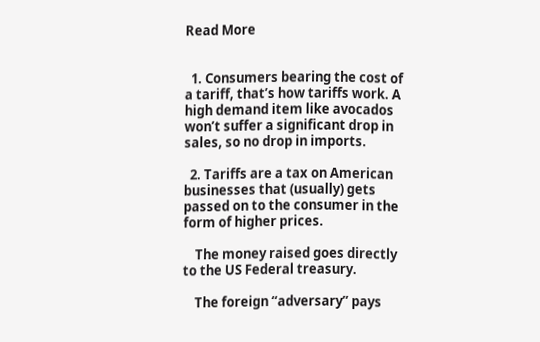Read More


  1. Consumers bearing the cost of a tariff, that’s how tariffs work. A high demand item like avocados won’t suffer a significant drop in sales, so no drop in imports.

  2. Tariffs are a tax on American businesses that (usually) gets passed on to the consumer in the form of higher prices.

    The money raised goes directly to the US Federal treasury.

    The foreign “adversary” pays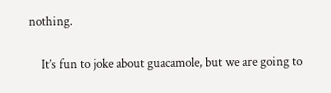nothing.

    It’s fun to joke about guacamole, but we are going to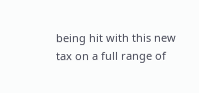being hit with this new tax on a full range of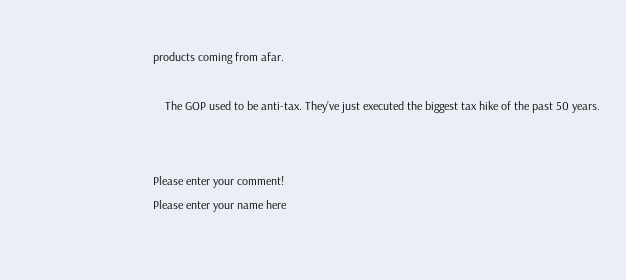products coming from afar.

    The GOP used to be anti-tax. They’ve just executed the biggest tax hike of the past 50 years.


Please enter your comment!
Please enter your name here